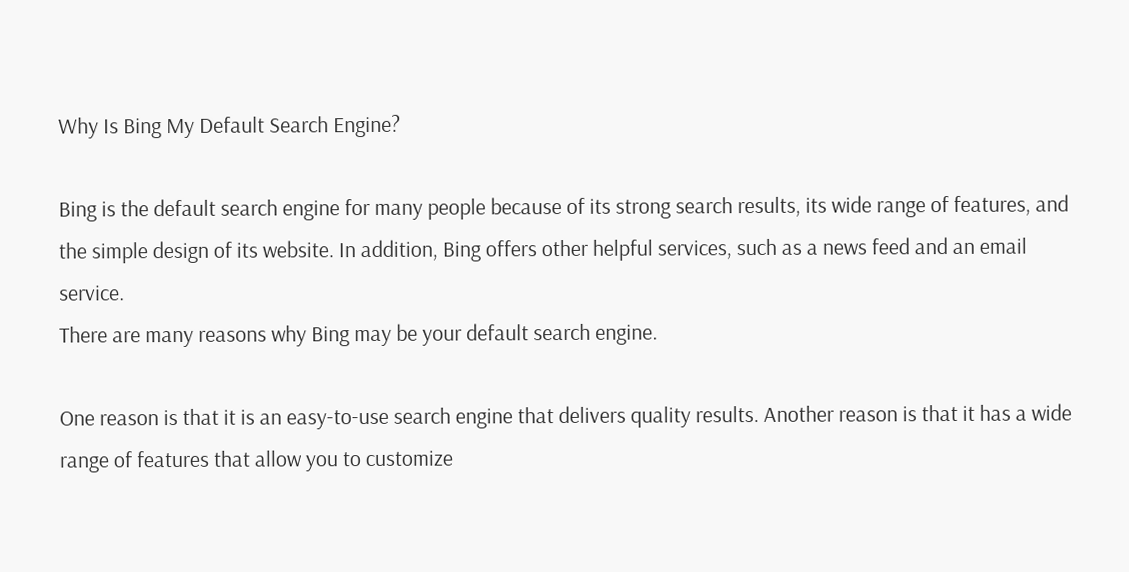Why Is Bing My Default Search Engine?

Bing is the default search engine for many people because of its strong search results, its wide range of features, and the simple design of its website. In addition, Bing offers other helpful services, such as a news feed and an email service.
There are many reasons why Bing may be your default search engine.

One reason is that it is an easy-to-use search engine that delivers quality results. Another reason is that it has a wide range of features that allow you to customize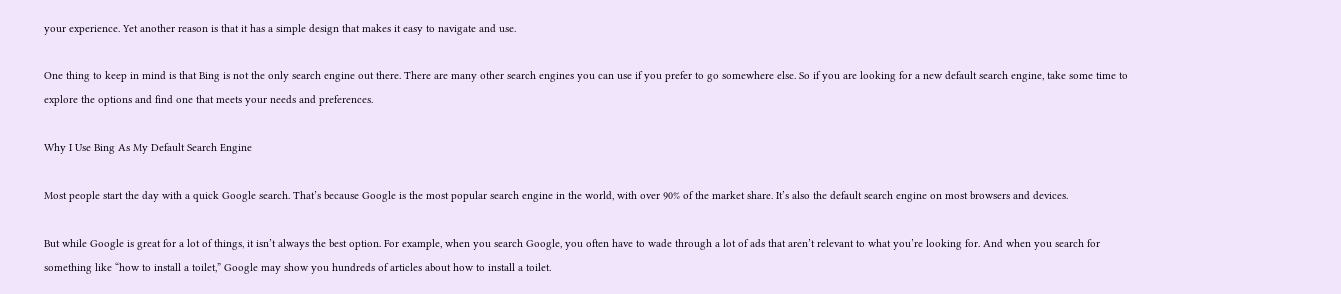your experience. Yet another reason is that it has a simple design that makes it easy to navigate and use.

One thing to keep in mind is that Bing is not the only search engine out there. There are many other search engines you can use if you prefer to go somewhere else. So if you are looking for a new default search engine, take some time to explore the options and find one that meets your needs and preferences.

Why I Use Bing As My Default Search Engine

Most people start the day with a quick Google search. That’s because Google is the most popular search engine in the world, with over 90% of the market share. It’s also the default search engine on most browsers and devices.

But while Google is great for a lot of things, it isn’t always the best option. For example, when you search Google, you often have to wade through a lot of ads that aren’t relevant to what you’re looking for. And when you search for something like “how to install a toilet,” Google may show you hundreds of articles about how to install a toilet.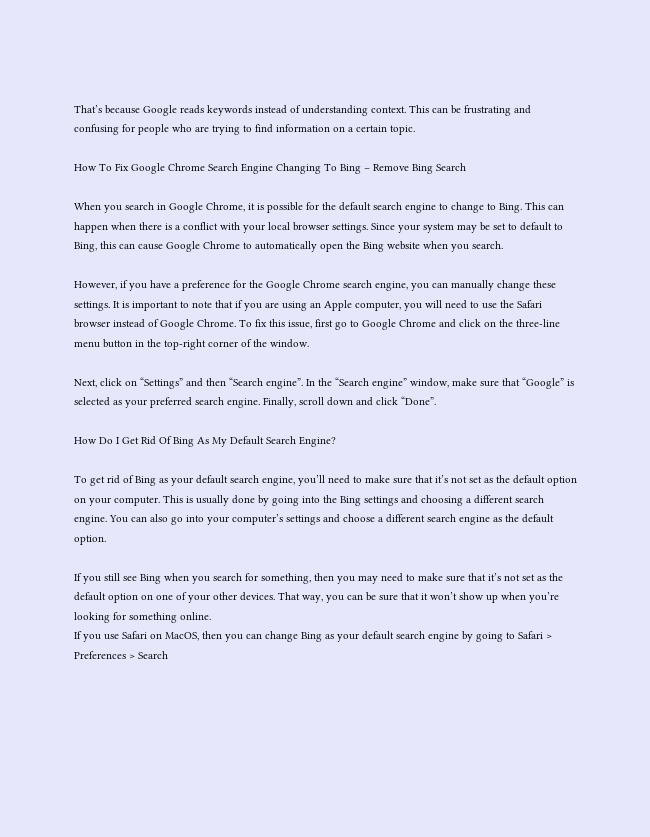That’s because Google reads keywords instead of understanding context. This can be frustrating and confusing for people who are trying to find information on a certain topic.

How To Fix Google Chrome Search Engine Changing To Bing – Remove Bing Search

When you search in Google Chrome, it is possible for the default search engine to change to Bing. This can happen when there is a conflict with your local browser settings. Since your system may be set to default to Bing, this can cause Google Chrome to automatically open the Bing website when you search.

However, if you have a preference for the Google Chrome search engine, you can manually change these settings. It is important to note that if you are using an Apple computer, you will need to use the Safari browser instead of Google Chrome. To fix this issue, first go to Google Chrome and click on the three-line menu button in the top-right corner of the window.

Next, click on “Settings” and then “Search engine”. In the “Search engine” window, make sure that “Google” is selected as your preferred search engine. Finally, scroll down and click “Done”.

How Do I Get Rid Of Bing As My Default Search Engine?

To get rid of Bing as your default search engine, you’ll need to make sure that it’s not set as the default option on your computer. This is usually done by going into the Bing settings and choosing a different search engine. You can also go into your computer’s settings and choose a different search engine as the default option.

If you still see Bing when you search for something, then you may need to make sure that it’s not set as the default option on one of your other devices. That way, you can be sure that it won’t show up when you’re looking for something online.
If you use Safari on MacOS, then you can change Bing as your default search engine by going to Safari > Preferences > Search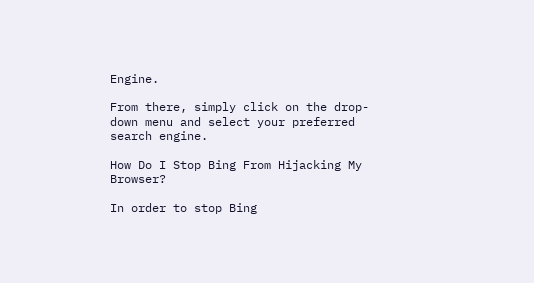Engine.

From there, simply click on the drop-down menu and select your preferred search engine.

How Do I Stop Bing From Hijacking My Browser?

In order to stop Bing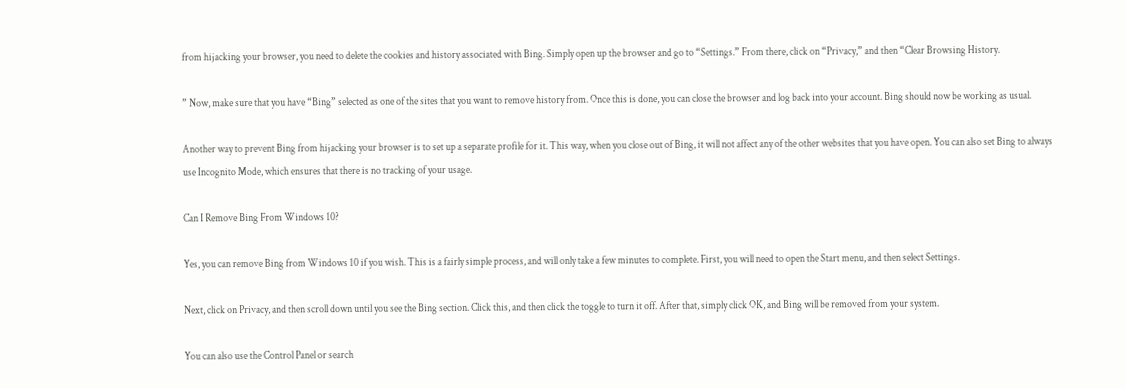from hijacking your browser, you need to delete the cookies and history associated with Bing. Simply open up the browser and go to “Settings.” From there, click on “Privacy,” and then “Clear Browsing History.

” Now, make sure that you have “Bing” selected as one of the sites that you want to remove history from. Once this is done, you can close the browser and log back into your account. Bing should now be working as usual.

Another way to prevent Bing from hijacking your browser is to set up a separate profile for it. This way, when you close out of Bing, it will not affect any of the other websites that you have open. You can also set Bing to always use Incognito Mode, which ensures that there is no tracking of your usage.

Can I Remove Bing From Windows 10?

Yes, you can remove Bing from Windows 10 if you wish. This is a fairly simple process, and will only take a few minutes to complete. First, you will need to open the Start menu, and then select Settings.

Next, click on Privacy, and then scroll down until you see the Bing section. Click this, and then click the toggle to turn it off. After that, simply click OK, and Bing will be removed from your system.

You can also use the Control Panel or search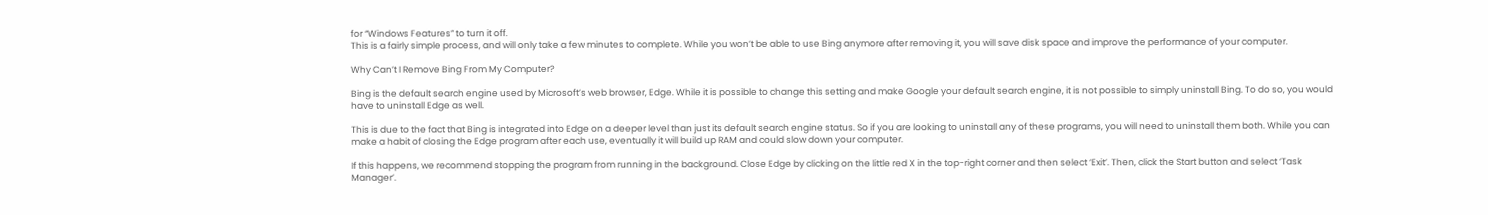for “Windows Features” to turn it off.
This is a fairly simple process, and will only take a few minutes to complete. While you won’t be able to use Bing anymore after removing it, you will save disk space and improve the performance of your computer.

Why Can’t I Remove Bing From My Computer?

Bing is the default search engine used by Microsoft’s web browser, Edge. While it is possible to change this setting and make Google your default search engine, it is not possible to simply uninstall Bing. To do so, you would have to uninstall Edge as well.

This is due to the fact that Bing is integrated into Edge on a deeper level than just its default search engine status. So if you are looking to uninstall any of these programs, you will need to uninstall them both. While you can make a habit of closing the Edge program after each use, eventually it will build up RAM and could slow down your computer.

If this happens, we recommend stopping the program from running in the background. Close Edge by clicking on the little red X in the top-right corner and then select ‘Exit’. Then, click the Start button and select ‘Task Manager’.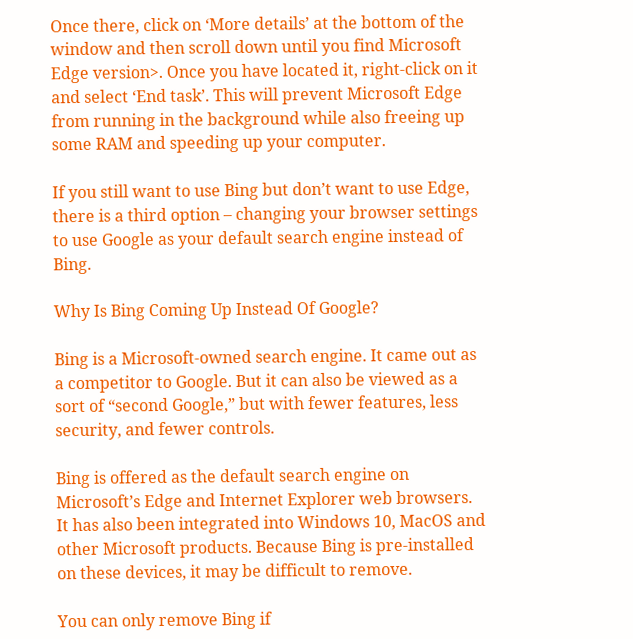Once there, click on ‘More details’ at the bottom of the window and then scroll down until you find Microsoft Edge version>. Once you have located it, right-click on it and select ‘End task’. This will prevent Microsoft Edge from running in the background while also freeing up some RAM and speeding up your computer.

If you still want to use Bing but don’t want to use Edge, there is a third option – changing your browser settings to use Google as your default search engine instead of Bing.

Why Is Bing Coming Up Instead Of Google?

Bing is a Microsoft-owned search engine. It came out as a competitor to Google. But it can also be viewed as a sort of “second Google,” but with fewer features, less security, and fewer controls.

Bing is offered as the default search engine on Microsoft’s Edge and Internet Explorer web browsers. It has also been integrated into Windows 10, MacOS and other Microsoft products. Because Bing is pre-installed on these devices, it may be difficult to remove.

You can only remove Bing if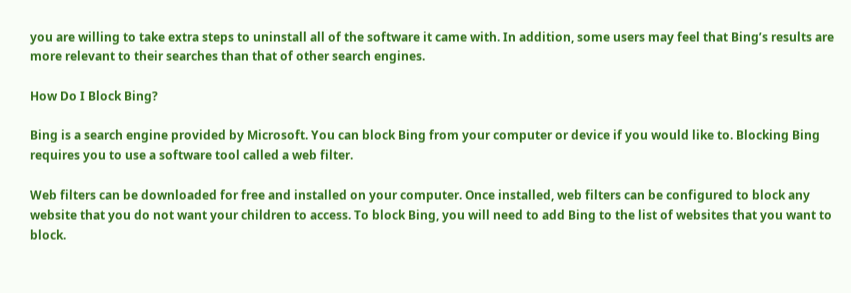you are willing to take extra steps to uninstall all of the software it came with. In addition, some users may feel that Bing’s results are more relevant to their searches than that of other search engines.

How Do I Block Bing?

Bing is a search engine provided by Microsoft. You can block Bing from your computer or device if you would like to. Blocking Bing requires you to use a software tool called a web filter.

Web filters can be downloaded for free and installed on your computer. Once installed, web filters can be configured to block any website that you do not want your children to access. To block Bing, you will need to add Bing to the list of websites that you want to block.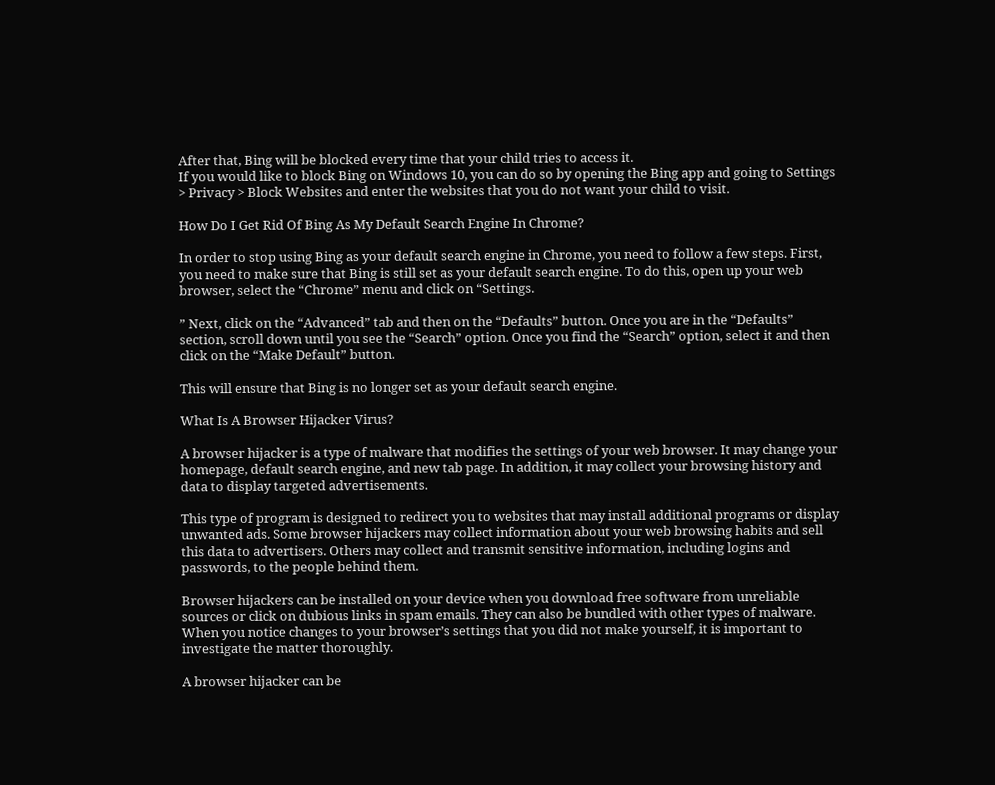After that, Bing will be blocked every time that your child tries to access it.
If you would like to block Bing on Windows 10, you can do so by opening the Bing app and going to Settings > Privacy > Block Websites and enter the websites that you do not want your child to visit.

How Do I Get Rid Of Bing As My Default Search Engine In Chrome?

In order to stop using Bing as your default search engine in Chrome, you need to follow a few steps. First, you need to make sure that Bing is still set as your default search engine. To do this, open up your web browser, select the “Chrome” menu and click on “Settings.

” Next, click on the “Advanced” tab and then on the “Defaults” button. Once you are in the “Defaults” section, scroll down until you see the “Search” option. Once you find the “Search” option, select it and then click on the “Make Default” button.

This will ensure that Bing is no longer set as your default search engine.

What Is A Browser Hijacker Virus?

A browser hijacker is a type of malware that modifies the settings of your web browser. It may change your homepage, default search engine, and new tab page. In addition, it may collect your browsing history and data to display targeted advertisements.

This type of program is designed to redirect you to websites that may install additional programs or display unwanted ads. Some browser hijackers may collect information about your web browsing habits and sell this data to advertisers. Others may collect and transmit sensitive information, including logins and passwords, to the people behind them.

Browser hijackers can be installed on your device when you download free software from unreliable sources or click on dubious links in spam emails. They can also be bundled with other types of malware.
When you notice changes to your browser’s settings that you did not make yourself, it is important to investigate the matter thoroughly.

A browser hijacker can be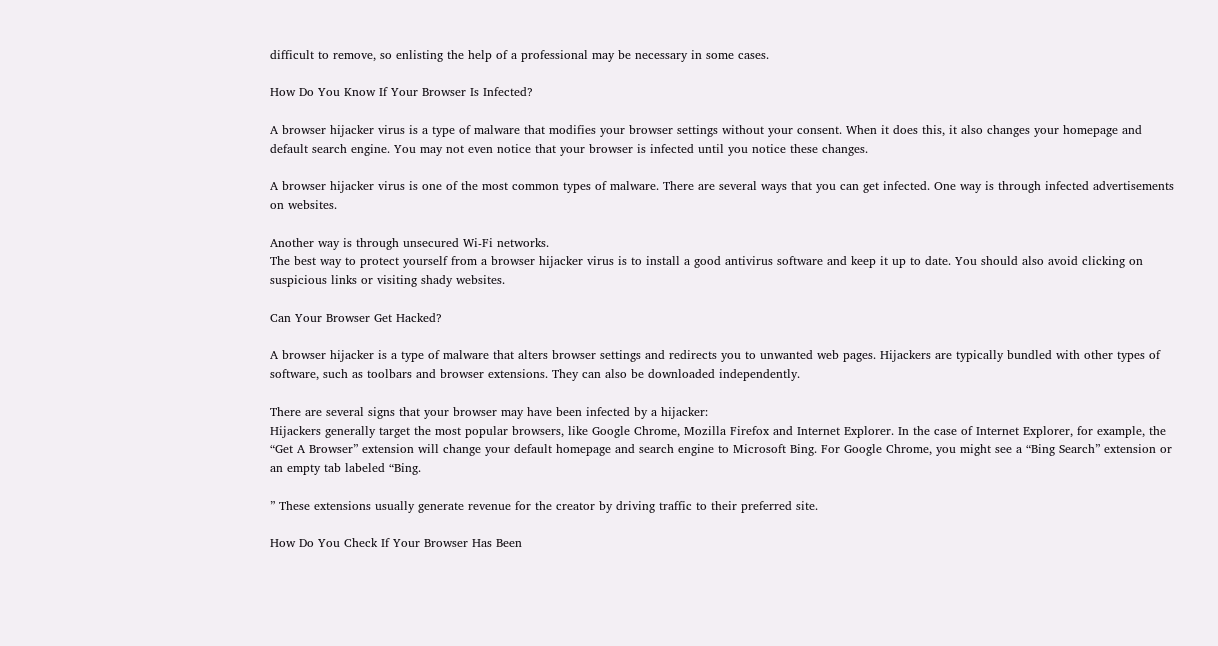difficult to remove, so enlisting the help of a professional may be necessary in some cases.

How Do You Know If Your Browser Is Infected?

A browser hijacker virus is a type of malware that modifies your browser settings without your consent. When it does this, it also changes your homepage and default search engine. You may not even notice that your browser is infected until you notice these changes.

A browser hijacker virus is one of the most common types of malware. There are several ways that you can get infected. One way is through infected advertisements on websites.

Another way is through unsecured Wi-Fi networks.
The best way to protect yourself from a browser hijacker virus is to install a good antivirus software and keep it up to date. You should also avoid clicking on suspicious links or visiting shady websites.

Can Your Browser Get Hacked?

A browser hijacker is a type of malware that alters browser settings and redirects you to unwanted web pages. Hijackers are typically bundled with other types of software, such as toolbars and browser extensions. They can also be downloaded independently.

There are several signs that your browser may have been infected by a hijacker:
Hijackers generally target the most popular browsers, like Google Chrome, Mozilla Firefox and Internet Explorer. In the case of Internet Explorer, for example, the “Get A Browser” extension will change your default homepage and search engine to Microsoft Bing. For Google Chrome, you might see a “Bing Search” extension or an empty tab labeled “Bing.

” These extensions usually generate revenue for the creator by driving traffic to their preferred site.

How Do You Check If Your Browser Has Been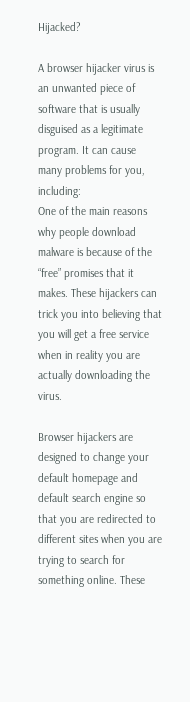Hijacked?

A browser hijacker virus is an unwanted piece of software that is usually disguised as a legitimate program. It can cause many problems for you, including:
One of the main reasons why people download malware is because of the “free” promises that it makes. These hijackers can trick you into believing that you will get a free service when in reality you are actually downloading the virus.

Browser hijackers are designed to change your default homepage and default search engine so that you are redirected to different sites when you are trying to search for something online. These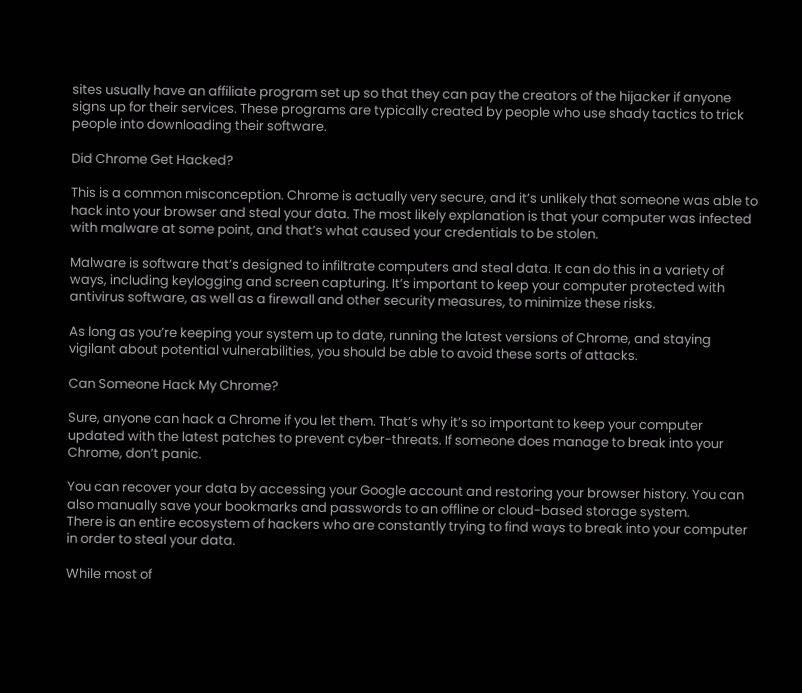sites usually have an affiliate program set up so that they can pay the creators of the hijacker if anyone signs up for their services. These programs are typically created by people who use shady tactics to trick people into downloading their software.

Did Chrome Get Hacked?

This is a common misconception. Chrome is actually very secure, and it’s unlikely that someone was able to hack into your browser and steal your data. The most likely explanation is that your computer was infected with malware at some point, and that’s what caused your credentials to be stolen.

Malware is software that’s designed to infiltrate computers and steal data. It can do this in a variety of ways, including keylogging and screen capturing. It’s important to keep your computer protected with antivirus software, as well as a firewall and other security measures, to minimize these risks.

As long as you’re keeping your system up to date, running the latest versions of Chrome, and staying vigilant about potential vulnerabilities, you should be able to avoid these sorts of attacks.

Can Someone Hack My Chrome?

Sure, anyone can hack a Chrome if you let them. That’s why it’s so important to keep your computer updated with the latest patches to prevent cyber-threats. If someone does manage to break into your Chrome, don’t panic.

You can recover your data by accessing your Google account and restoring your browser history. You can also manually save your bookmarks and passwords to an offline or cloud-based storage system.
There is an entire ecosystem of hackers who are constantly trying to find ways to break into your computer in order to steal your data.

While most of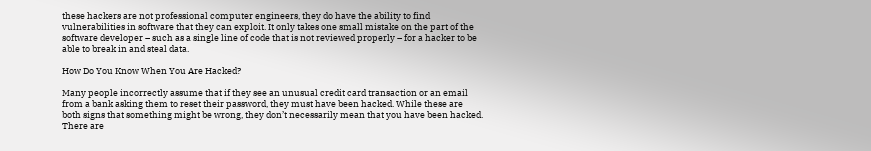these hackers are not professional computer engineers, they do have the ability to find vulnerabilities in software that they can exploit. It only takes one small mistake on the part of the software developer – such as a single line of code that is not reviewed properly – for a hacker to be able to break in and steal data.

How Do You Know When You Are Hacked?

Many people incorrectly assume that if they see an unusual credit card transaction or an email from a bank asking them to reset their password, they must have been hacked. While these are both signs that something might be wrong, they don’t necessarily mean that you have been hacked. There are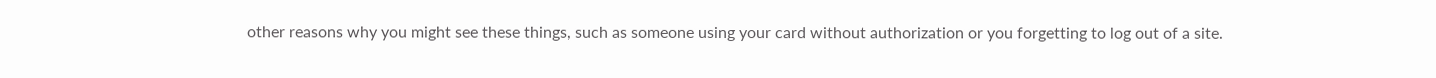other reasons why you might see these things, such as someone using your card without authorization or you forgetting to log out of a site.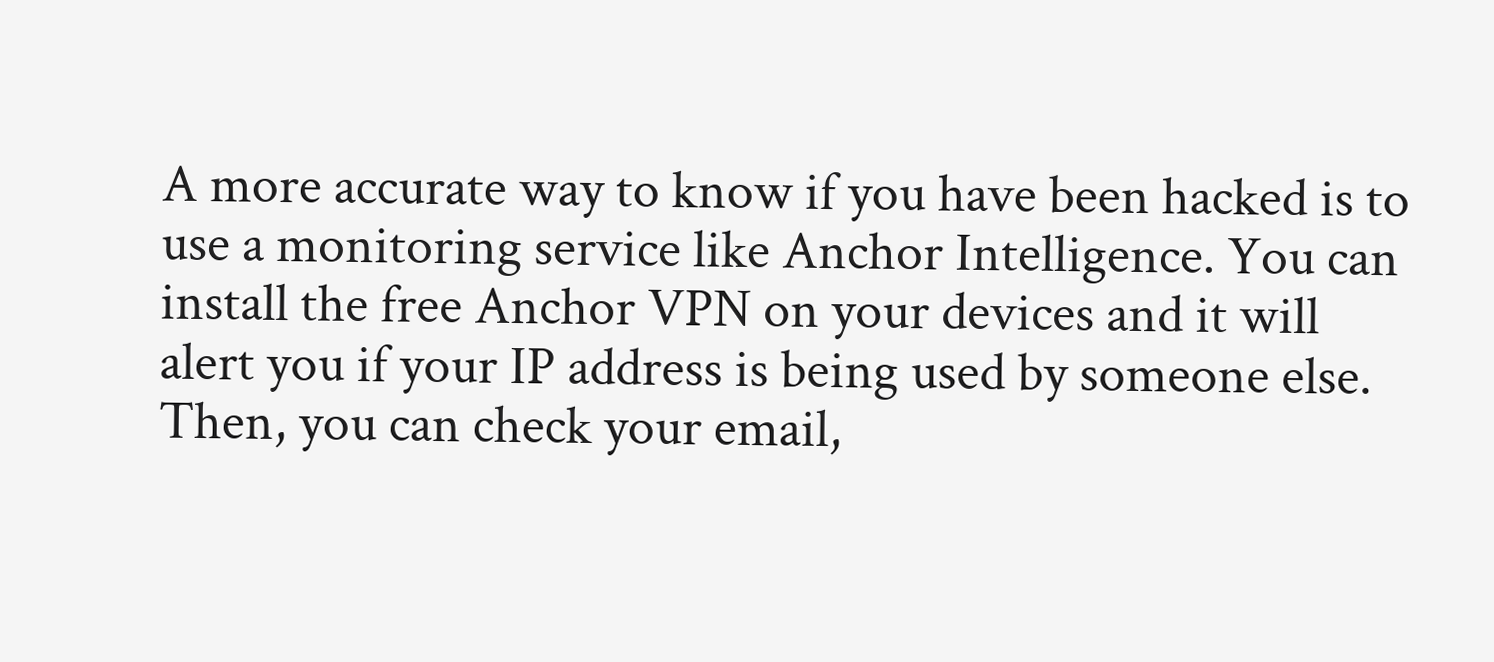A more accurate way to know if you have been hacked is to use a monitoring service like Anchor Intelligence. You can install the free Anchor VPN on your devices and it will alert you if your IP address is being used by someone else. Then, you can check your email,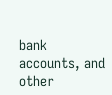bank accounts, and other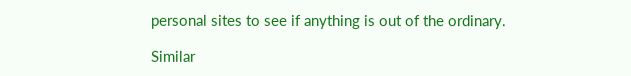personal sites to see if anything is out of the ordinary.

Similar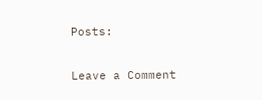Posts:

Leave a Comment